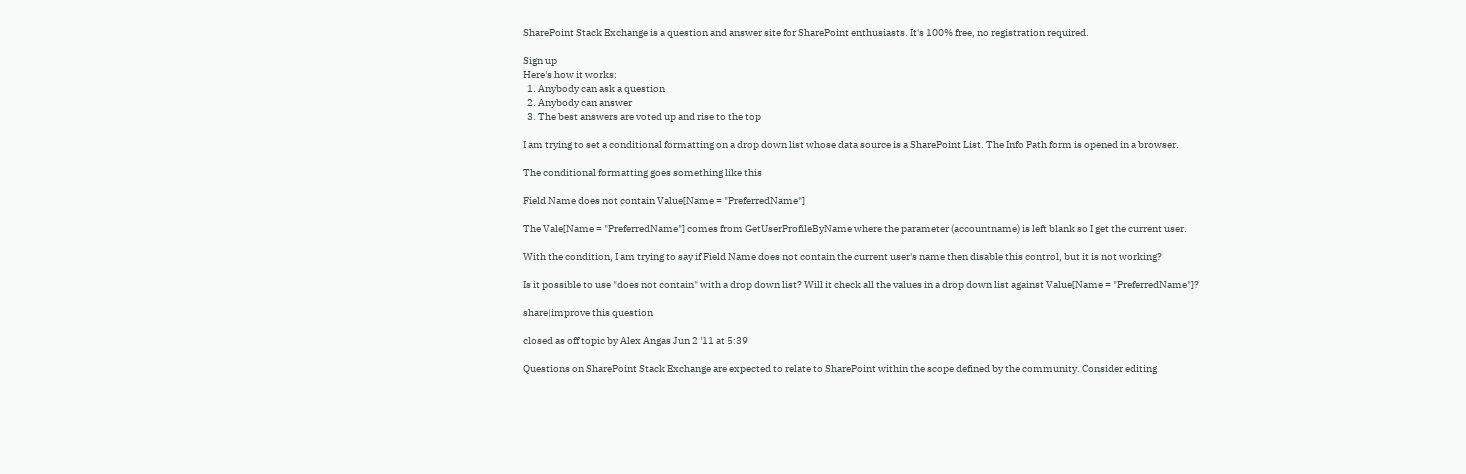SharePoint Stack Exchange is a question and answer site for SharePoint enthusiasts. It's 100% free, no registration required.

Sign up
Here's how it works:
  1. Anybody can ask a question
  2. Anybody can answer
  3. The best answers are voted up and rise to the top

I am trying to set a conditional formatting on a drop down list whose data source is a SharePoint List. The Info Path form is opened in a browser.

The conditional formatting goes something like this

Field Name does not contain Value[Name = "PreferredName"]

The Vale[Name = "PreferredName"] comes from GetUserProfileByName where the parameter (accountname) is left blank so I get the current user.

With the condition, I am trying to say if Field Name does not contain the current user's name then disable this control, but it is not working?

Is it possible to use "does not contain" with a drop down list? Will it check all the values in a drop down list against Value[Name = "PreferredName"]?

share|improve this question

closed as off topic by Alex Angas Jun 2 '11 at 5:39

Questions on SharePoint Stack Exchange are expected to relate to SharePoint within the scope defined by the community. Consider editing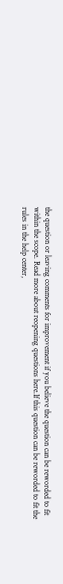the question or leaving comments for improvement if you believe the question can be reworded to fit within the scope. Read more about reopening questions here.If this question can be reworded to fit the rules in the help center,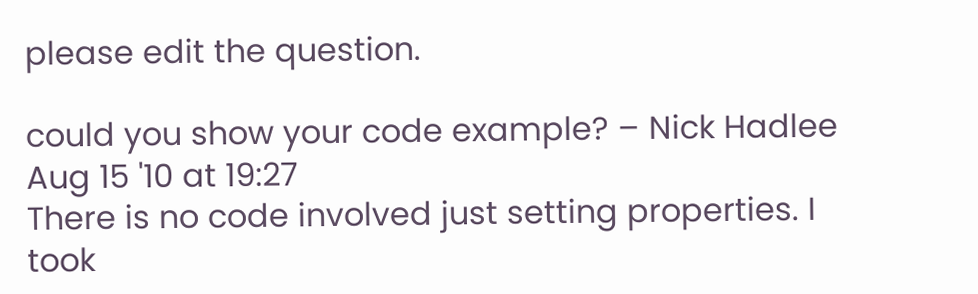please edit the question.

could you show your code example? – Nick Hadlee Aug 15 '10 at 19:27
There is no code involved just setting properties. I took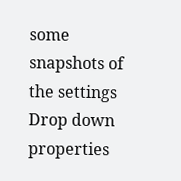some snapshots of the settings Drop down properties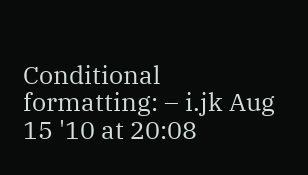Conditional formatting: – i.jk Aug 15 '10 at 20:08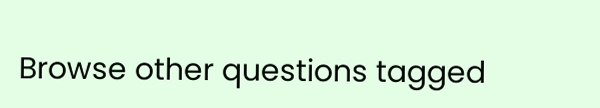Browse other questions tagged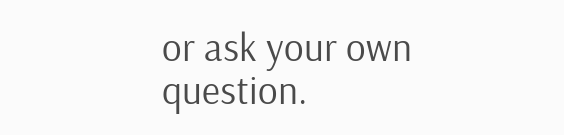or ask your own question.